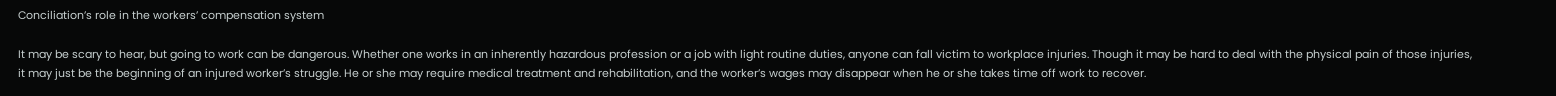Conciliation’s role in the workers’ compensation system

It may be scary to hear, but going to work can be dangerous. Whether one works in an inherently hazardous profession or a job with light routine duties, anyone can fall victim to workplace injuries. Though it may be hard to deal with the physical pain of those injuries, it may just be the beginning of an injured worker’s struggle. He or she may require medical treatment and rehabilitation, and the worker’s wages may disappear when he or she takes time off work to recover.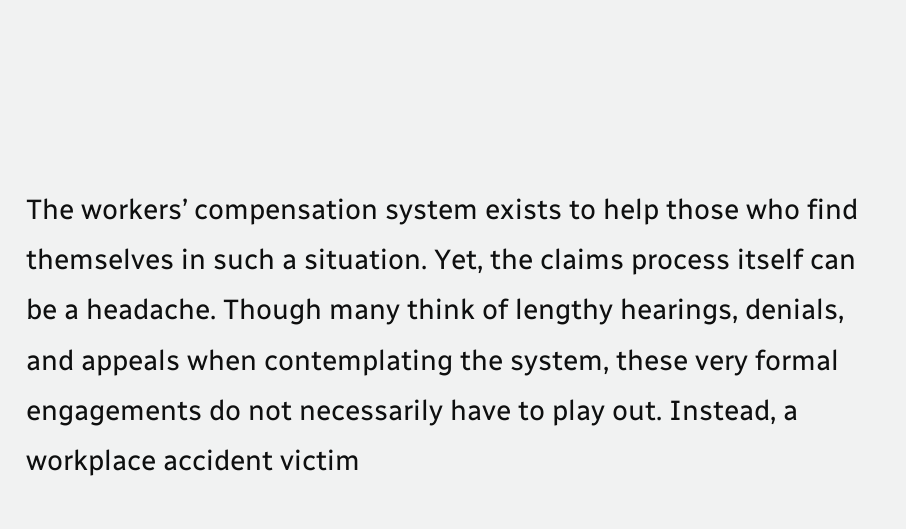The workers’ compensation system exists to help those who find themselves in such a situation. Yet, the claims process itself can be a headache. Though many think of lengthy hearings, denials, and appeals when contemplating the system, these very formal engagements do not necessarily have to play out. Instead, a workplace accident victim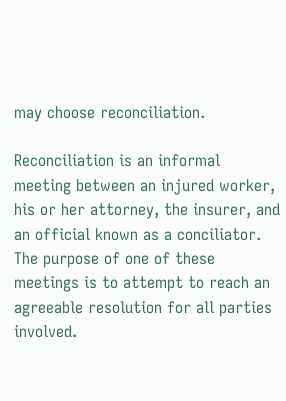may choose reconciliation.

Reconciliation is an informal meeting between an injured worker, his or her attorney, the insurer, and an official known as a conciliator. The purpose of one of these meetings is to attempt to reach an agreeable resolution for all parties involved.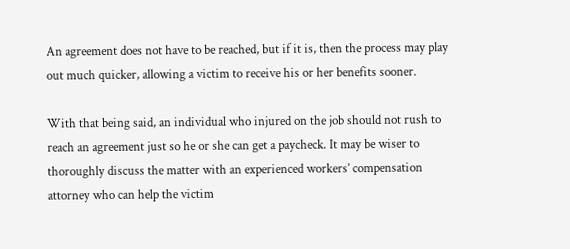An agreement does not have to be reached, but if it is, then the process may play out much quicker, allowing a victim to receive his or her benefits sooner.

With that being said, an individual who injured on the job should not rush to reach an agreement just so he or she can get a paycheck. It may be wiser to thoroughly discuss the matter with an experienced workers’ compensation attorney who can help the victim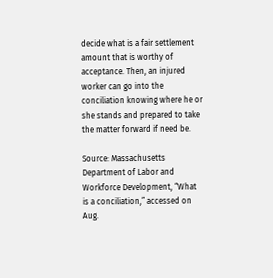decide what is a fair settlement amount that is worthy of acceptance. Then, an injured worker can go into the conciliation knowing where he or she stands and prepared to take the matter forward if need be.

Source: Massachusetts Department of Labor and Workforce Development, “What is a conciliation,” accessed on Aug.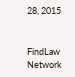28, 2015


FindLaw Network